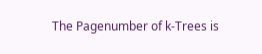The Pagenumber of k-Trees is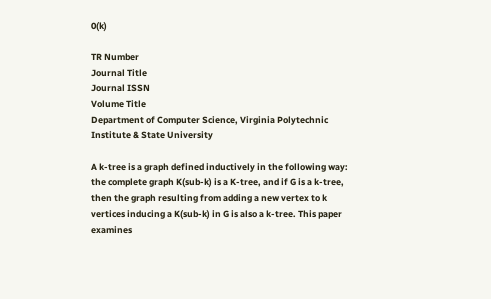0(k)

TR Number
Journal Title
Journal ISSN
Volume Title
Department of Computer Science, Virginia Polytechnic Institute & State University

A k-tree is a graph defined inductively in the following way: the complete graph K(sub-k) is a K-tree, and if G is a k-tree, then the graph resulting from adding a new vertex to k vertices inducing a K(sub-k) in G is also a k-tree. This paper examines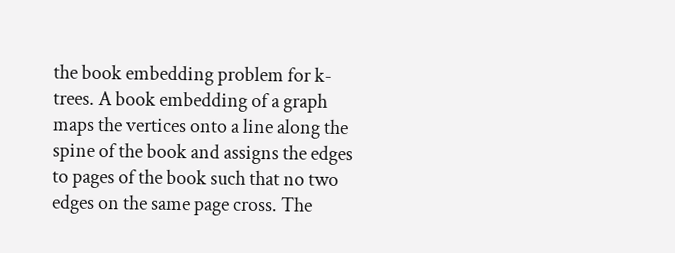the book embedding problem for k-trees. A book embedding of a graph maps the vertices onto a line along the spine of the book and assigns the edges to pages of the book such that no two edges on the same page cross. The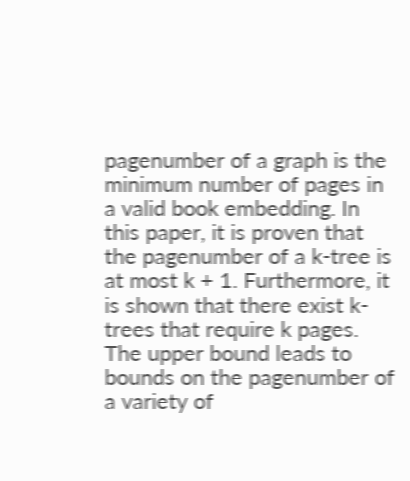pagenumber of a graph is the minimum number of pages in a valid book embedding. In this paper, it is proven that the pagenumber of a k-tree is at most k + 1. Furthermore, it is shown that there exist k-trees that require k pages. The upper bound leads to bounds on the pagenumber of a variety of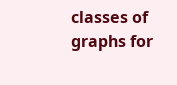classes of graphs for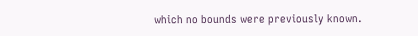which no bounds were previously known.